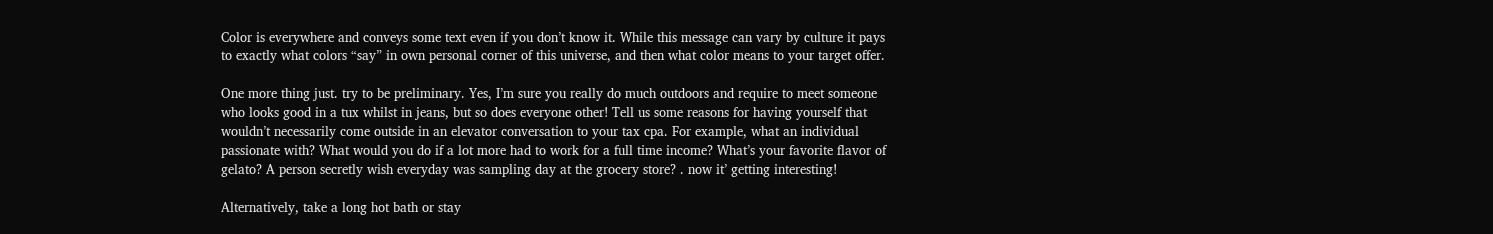Color is everywhere and conveys some text even if you don’t know it. While this message can vary by culture it pays to exactly what colors “say” in own personal corner of this universe, and then what color means to your target offer.

One more thing just. try to be preliminary. Yes, I’m sure you really do much outdoors and require to meet someone who looks good in a tux whilst in jeans, but so does everyone other! Tell us some reasons for having yourself that wouldn’t necessarily come outside in an elevator conversation to your tax cpa. For example, what an individual passionate with? What would you do if a lot more had to work for a full time income? What’s your favorite flavor of gelato? A person secretly wish everyday was sampling day at the grocery store? . now it’ getting interesting!

Alternatively, take a long hot bath or stay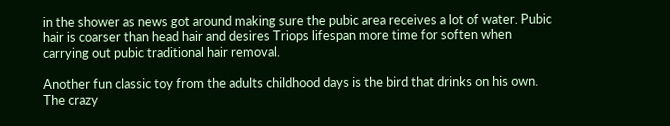in the shower as news got around making sure the pubic area receives a lot of water. Pubic hair is coarser than head hair and desires Triops lifespan more time for soften when carrying out pubic traditional hair removal.

Another fun classic toy from the adults childhood days is the bird that drinks on his own. The crazy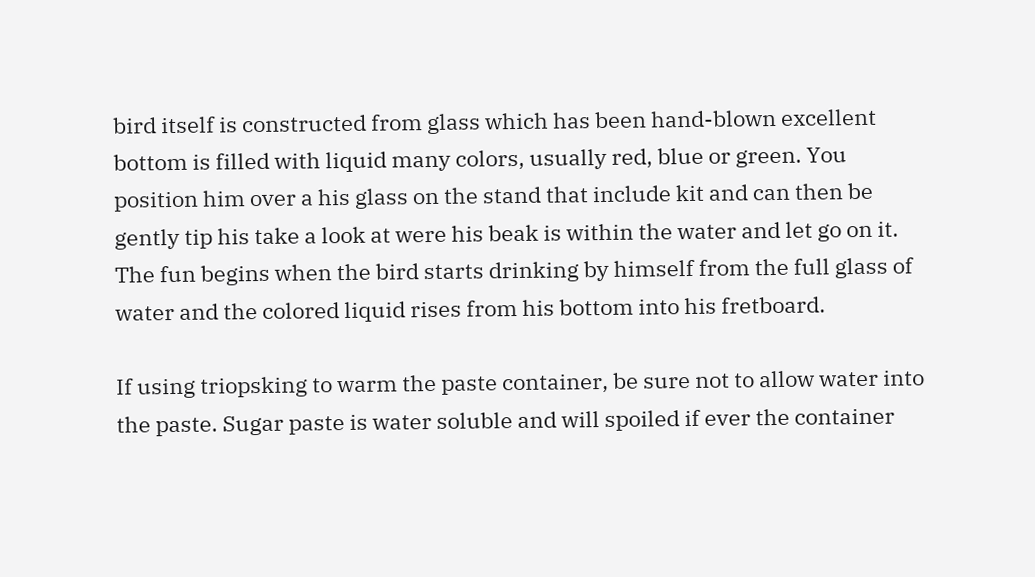bird itself is constructed from glass which has been hand-blown excellent bottom is filled with liquid many colors, usually red, blue or green. You position him over a his glass on the stand that include kit and can then be gently tip his take a look at were his beak is within the water and let go on it. The fun begins when the bird starts drinking by himself from the full glass of water and the colored liquid rises from his bottom into his fretboard.

If using triopsking to warm the paste container, be sure not to allow water into the paste. Sugar paste is water soluble and will spoiled if ever the container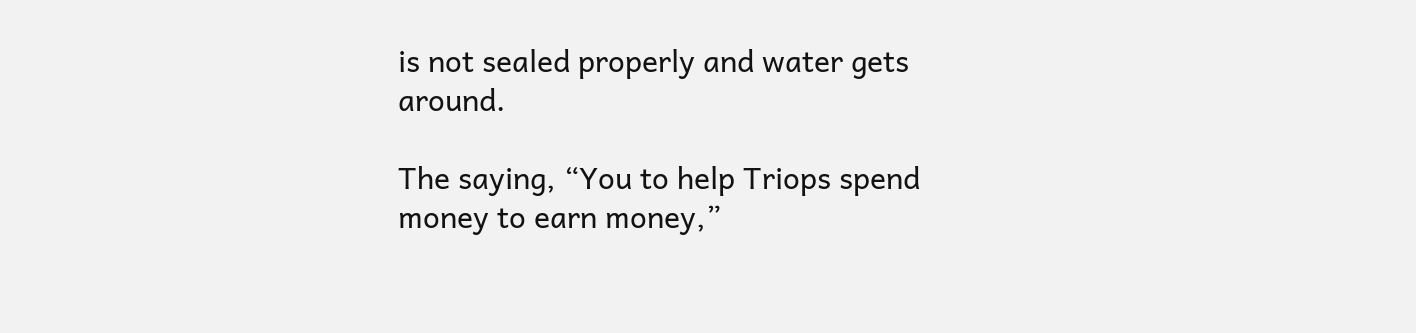is not sealed properly and water gets around.

The saying, “You to help Triops spend money to earn money,”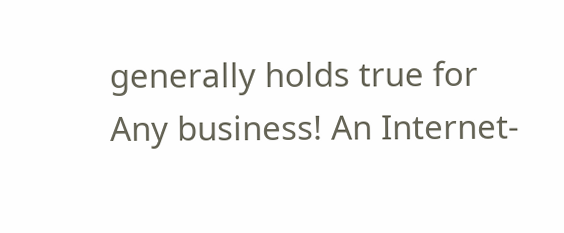generally holds true for Any business! An Internet-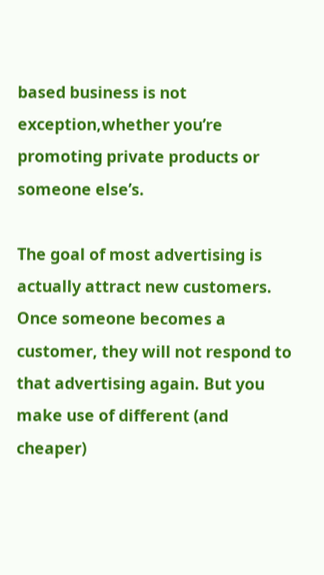based business is not exception,whether you’re promoting private products or someone else’s.

The goal of most advertising is actually attract new customers. Once someone becomes a customer, they will not respond to that advertising again. But you make use of different (and cheaper)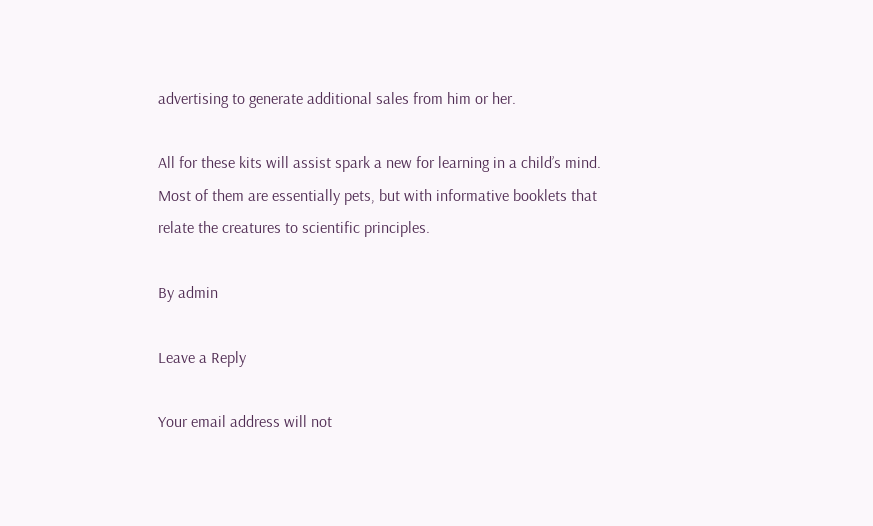advertising to generate additional sales from him or her.

All for these kits will assist spark a new for learning in a child’s mind. Most of them are essentially pets, but with informative booklets that relate the creatures to scientific principles.

By admin

Leave a Reply

Your email address will not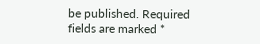be published. Required fields are marked *